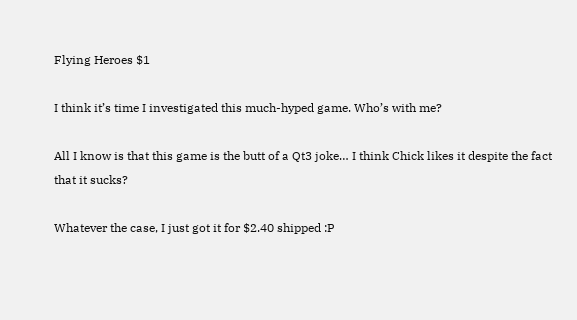Flying Heroes $1

I think it’s time I investigated this much-hyped game. Who’s with me?

All I know is that this game is the butt of a Qt3 joke… I think Chick likes it despite the fact that it sucks?

Whatever the case, I just got it for $2.40 shipped :P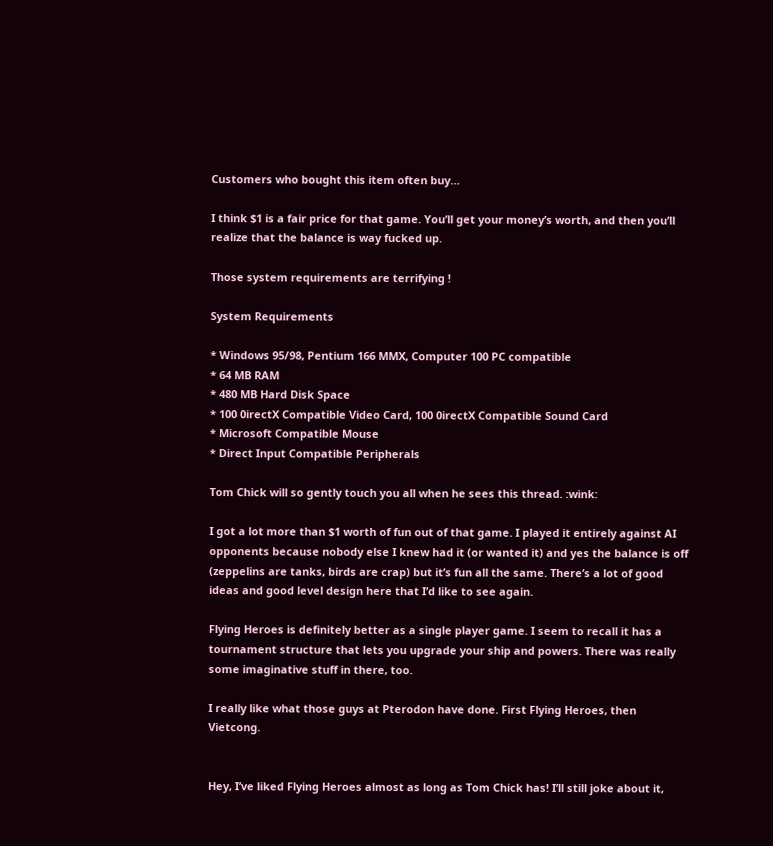Customers who bought this item often buy…

I think $1 is a fair price for that game. You’ll get your money’s worth, and then you’ll realize that the balance is way fucked up.

Those system requirements are terrifying !

System Requirements

* Windows 95/98, Pentium 166 MMX, Computer 100 PC compatible
* 64 MB RAM
* 480 MB Hard Disk Space
* 100 0irectX Compatible Video Card, 100 0irectX Compatible Sound Card
* Microsoft Compatible Mouse
* Direct Input Compatible Peripherals

Tom Chick will so gently touch you all when he sees this thread. :wink:

I got a lot more than $1 worth of fun out of that game. I played it entirely against AI opponents because nobody else I knew had it (or wanted it) and yes the balance is off (zeppelins are tanks, birds are crap) but it’s fun all the same. There’s a lot of good ideas and good level design here that I’d like to see again.

Flying Heroes is definitely better as a single player game. I seem to recall it has a tournament structure that lets you upgrade your ship and powers. There was really some imaginative stuff in there, too.

I really like what those guys at Pterodon have done. First Flying Heroes, then Vietcong.


Hey, I’ve liked Flying Heroes almost as long as Tom Chick has! I’ll still joke about it,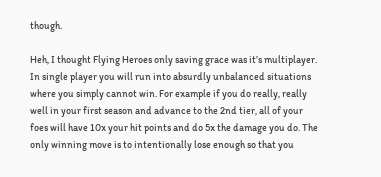though.

Heh, I thought Flying Heroes only saving grace was it’s multiplayer. In single player you will run into absurdly unbalanced situations where you simply cannot win. For example if you do really, really well in your first season and advance to the 2nd tier, all of your foes will have 10x your hit points and do 5x the damage you do. The only winning move is to intentionally lose enough so that you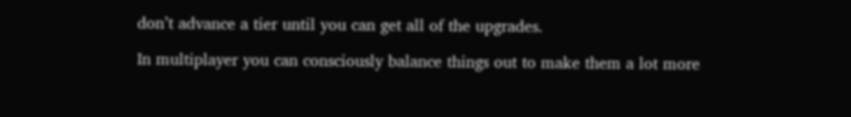don’t advance a tier until you can get all of the upgrades.

In multiplayer you can consciously balance things out to make them a lot more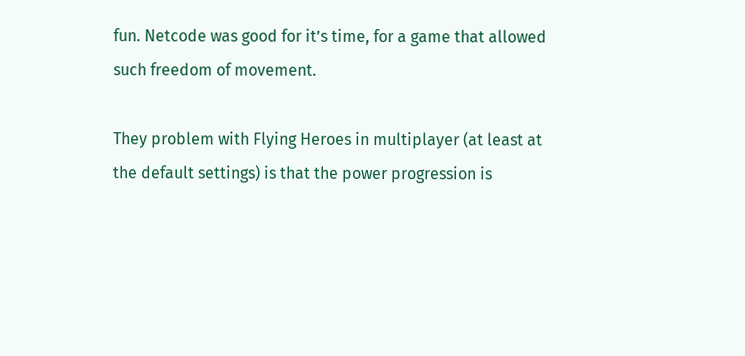fun. Netcode was good for it’s time, for a game that allowed such freedom of movement.

They problem with Flying Heroes in multiplayer (at least at the default settings) is that the power progression is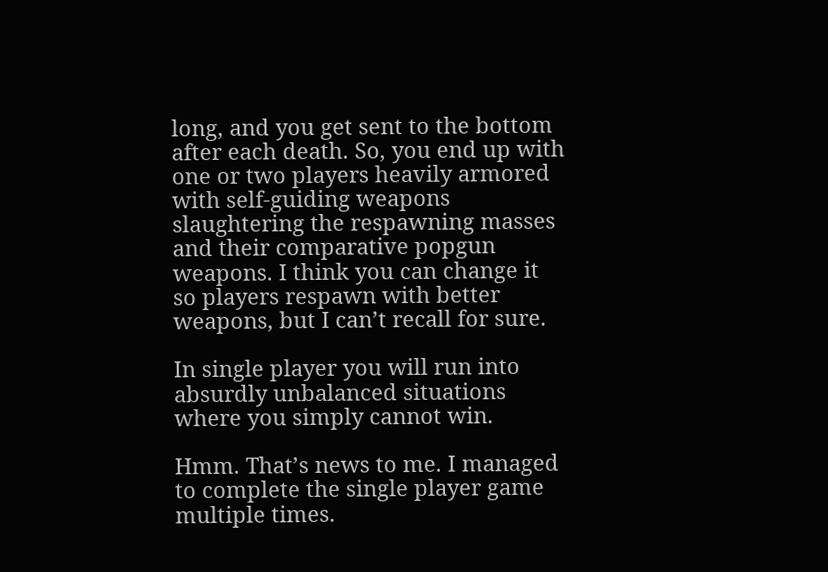long, and you get sent to the bottom after each death. So, you end up with one or two players heavily armored with self-guiding weapons slaughtering the respawning masses and their comparative popgun weapons. I think you can change it so players respawn with better weapons, but I can’t recall for sure.

In single player you will run into absurdly unbalanced situations where you simply cannot win.

Hmm. That’s news to me. I managed to complete the single player game multiple times.